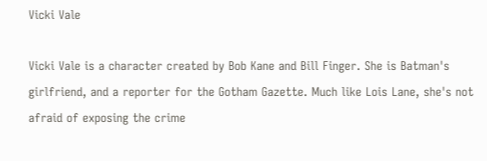Vicki Vale

Vicki Vale is a character created by Bob Kane and Bill Finger. She is Batman's girlfriend, and a reporter for the Gotham Gazette. Much like Lois Lane, she's not afraid of exposing the crime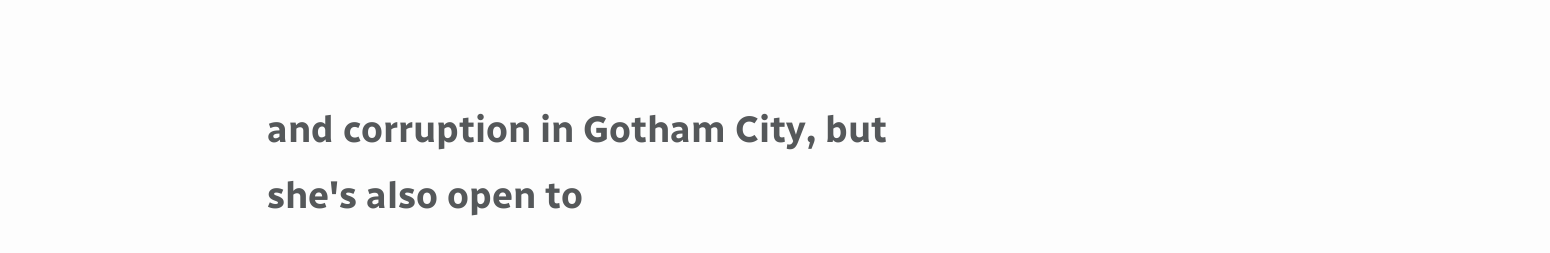and corruption in Gotham City, but she's also open to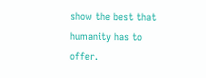show the best that humanity has to offer.